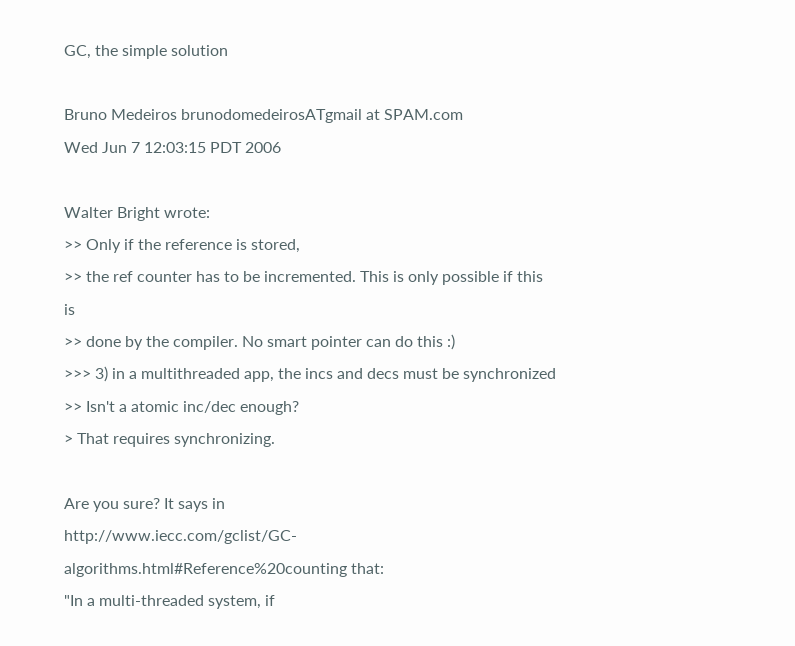GC, the simple solution

Bruno Medeiros brunodomedeirosATgmail at SPAM.com
Wed Jun 7 12:03:15 PDT 2006

Walter Bright wrote:
>> Only if the reference is stored,
>> the ref counter has to be incremented. This is only possible if this is
>> done by the compiler. No smart pointer can do this :)
>>> 3) in a multithreaded app, the incs and decs must be synchronized
>> Isn't a atomic inc/dec enough?
> That requires synchronizing.

Are you sure? It says in
http://www.iecc.com/gclist/GC-algorithms.html#Reference%20counting that:
"In a multi-threaded system, if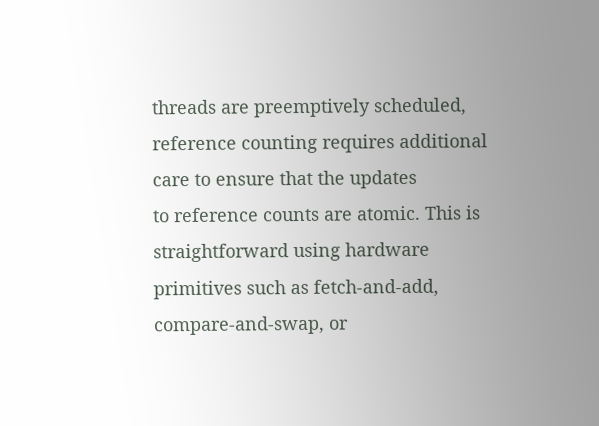threads are preemptively scheduled,
reference counting requires additional care to ensure that the updates
to reference counts are atomic. This is straightforward using hardware
primitives such as fetch-and-add, compare-and-swap, or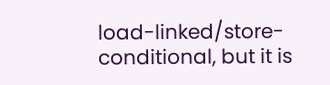load-linked/store-conditional, but it is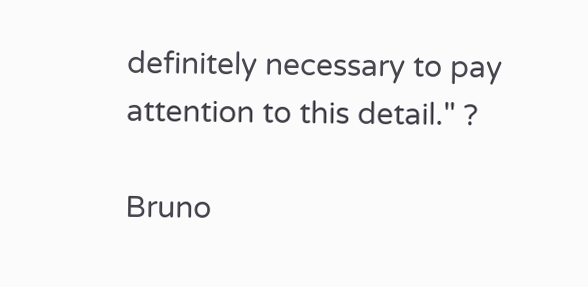definitely necessary to pay
attention to this detail." ?

Bruno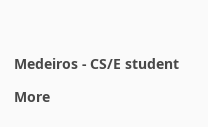Medeiros - CS/E student

More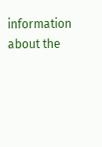information about the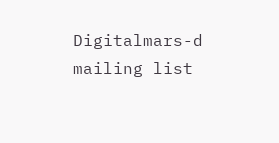Digitalmars-d mailing list